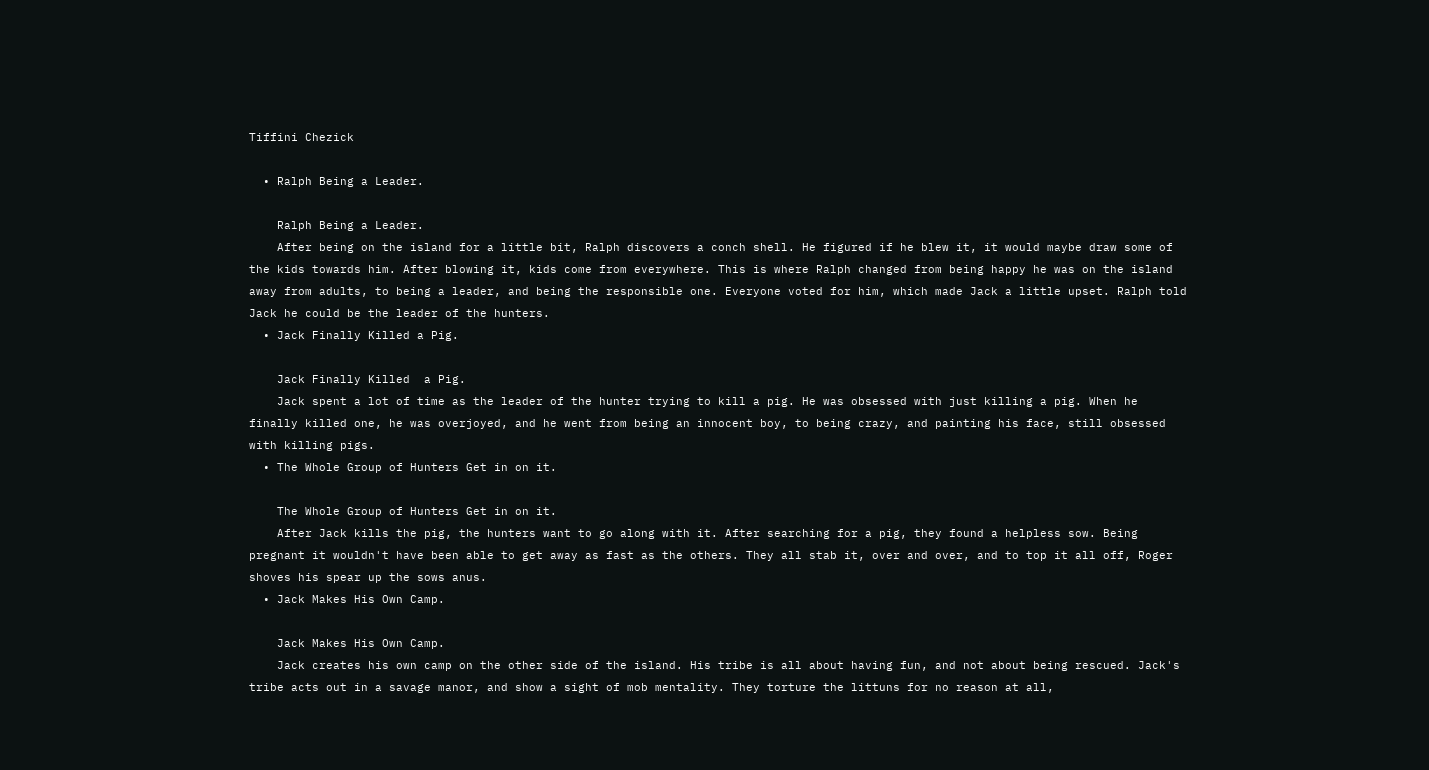Tiffini Chezick

  • Ralph Being a Leader.

    Ralph Being a Leader.
    After being on the island for a little bit, Ralph discovers a conch shell. He figured if he blew it, it would maybe draw some of the kids towards him. After blowing it, kids come from everywhere. This is where Ralph changed from being happy he was on the island away from adults, to being a leader, and being the responsible one. Everyone voted for him, which made Jack a little upset. Ralph told Jack he could be the leader of the hunters.
  • Jack Finally Killed a Pig.

    Jack Finally Killed  a Pig.
    Jack spent a lot of time as the leader of the hunter trying to kill a pig. He was obsessed with just killing a pig. When he finally killed one, he was overjoyed, and he went from being an innocent boy, to being crazy, and painting his face, still obsessed with killing pigs.
  • The Whole Group of Hunters Get in on it.

    The Whole Group of Hunters Get in on it.
    After Jack kills the pig, the hunters want to go along with it. After searching for a pig, they found a helpless sow. Being pregnant it wouldn't have been able to get away as fast as the others. They all stab it, over and over, and to top it all off, Roger shoves his spear up the sows anus.
  • Jack Makes His Own Camp.

    Jack Makes His Own Camp.
    Jack creates his own camp on the other side of the island. His tribe is all about having fun, and not about being rescued. Jack's tribe acts out in a savage manor, and show a sight of mob mentality. They torture the littuns for no reason at all,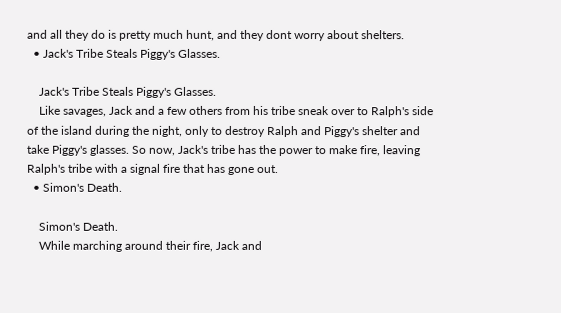and all they do is pretty much hunt, and they dont worry about shelters.
  • Jack's Tribe Steals Piggy's Glasses.

    Jack's Tribe Steals Piggy's Glasses.
    Like savages, Jack and a few others from his tribe sneak over to Ralph's side of the island during the night, only to destroy Ralph and Piggy's shelter and take Piggy's glasses. So now, Jack's tribe has the power to make fire, leaving Ralph's tribe with a signal fire that has gone out.
  • Simon's Death.

    Simon's Death.
    While marching around their fire, Jack and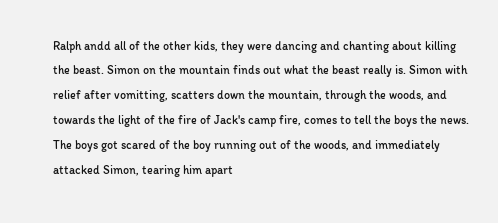Ralph andd all of the other kids, they were dancing and chanting about killing the beast. Simon on the mountain finds out what the beast really is. Simon with relief after vomitting, scatters down the mountain, through the woods, and towards the light of the fire of Jack's camp fire, comes to tell the boys the news. The boys got scared of the boy running out of the woods, and immediately attacked Simon, tearing him apart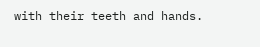with their teeth and hands.